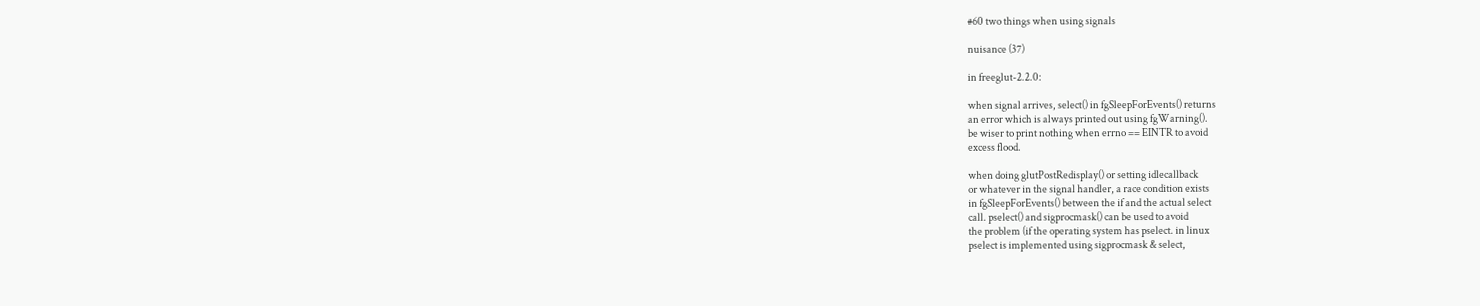#60 two things when using signals

nuisance (37)

in freeglut-2.2.0:

when signal arrives, select() in fgSleepForEvents() returns
an error which is always printed out using fgWarning().
be wiser to print nothing when errno == EINTR to avoid
excess flood.

when doing glutPostRedisplay() or setting idlecallback
or whatever in the signal handler, a race condition exists
in fgSleepForEvents() between the if and the actual select
call. pselect() and sigprocmask() can be used to avoid
the problem (if the operating system has pselect. in linux
pselect is implemented using sigprocmask & select,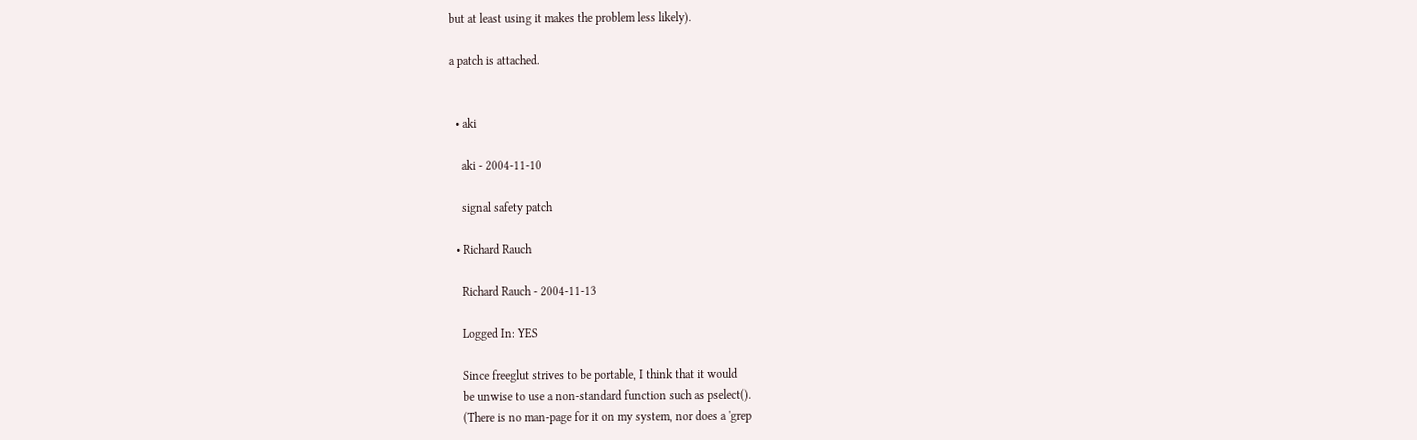but at least using it makes the problem less likely).

a patch is attached.


  • aki

    aki - 2004-11-10

    signal safety patch

  • Richard Rauch

    Richard Rauch - 2004-11-13

    Logged In: YES

    Since freeglut strives to be portable, I think that it would
    be unwise to use a non-standard function such as pselect().
    (There is no man-page for it on my system, nor does a 'grep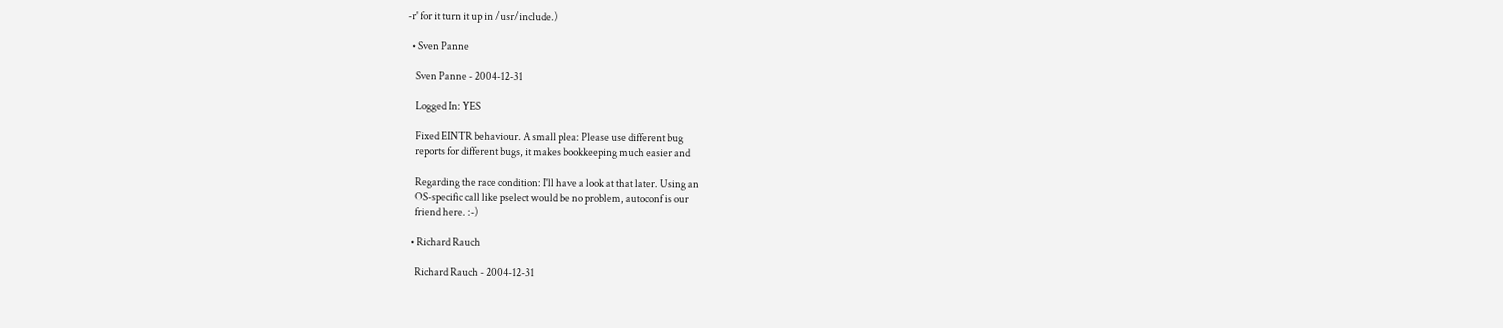-r' for it turn it up in /usr/include.)

  • Sven Panne

    Sven Panne - 2004-12-31

    Logged In: YES

    Fixed EINTR behaviour. A small plea: Please use different bug
    reports for different bugs, it makes bookkeeping much easier and

    Regarding the race condition: I'll have a look at that later. Using an
    OS-specific call like pselect would be no problem, autoconf is our
    friend here. :-)

  • Richard Rauch

    Richard Rauch - 2004-12-31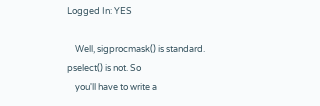Logged In: YES

    Well, sigprocmask() is standard. pselect() is not. So
    you'll have to write a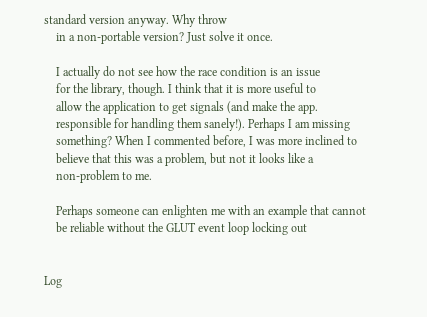standard version anyway. Why throw
    in a non-portable version? Just solve it once.

    I actually do not see how the race condition is an issue
    for the library, though. I think that it is more useful to
    allow the application to get signals (and make the app.
    responsible for handling them sanely!). Perhaps I am missing
    something? When I commented before, I was more inclined to
    believe that this was a problem, but not it looks like a
    non-problem to me.

    Perhaps someone can enlighten me with an example that cannot
    be reliable without the GLUT event loop locking out


Log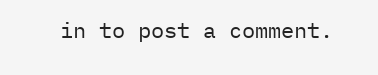in to post a comment.